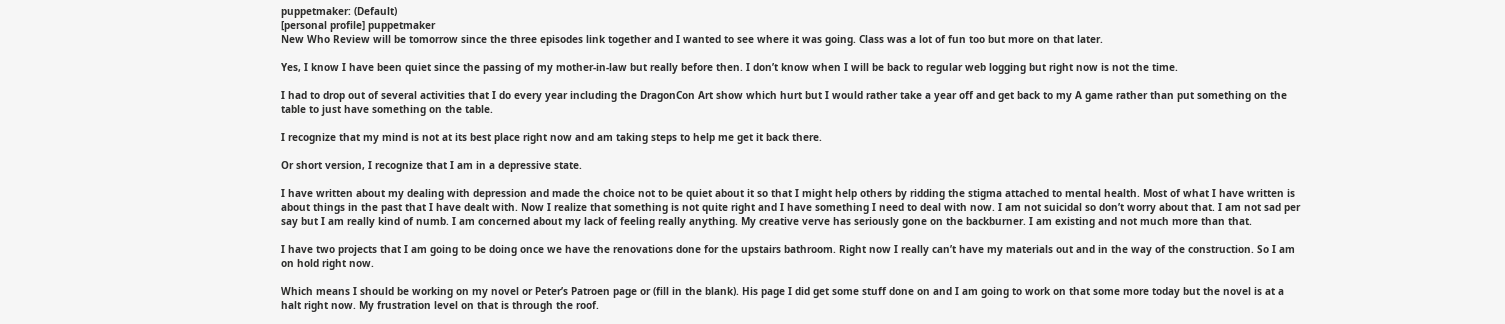puppetmaker: (Default)
[personal profile] puppetmaker
New Who Review will be tomorrow since the three episodes link together and I wanted to see where it was going. Class was a lot of fun too but more on that later.

Yes, I know I have been quiet since the passing of my mother-in-law but really before then. I don’t know when I will be back to regular web logging but right now is not the time.

I had to drop out of several activities that I do every year including the DragonCon Art show which hurt but I would rather take a year off and get back to my A game rather than put something on the table to just have something on the table.

I recognize that my mind is not at its best place right now and am taking steps to help me get it back there.

Or short version, I recognize that I am in a depressive state.

I have written about my dealing with depression and made the choice not to be quiet about it so that I might help others by ridding the stigma attached to mental health. Most of what I have written is about things in the past that I have dealt with. Now I realize that something is not quite right and I have something I need to deal with now. I am not suicidal so don’t worry about that. I am not sad per say but I am really kind of numb. I am concerned about my lack of feeling really anything. My creative verve has seriously gone on the backburner. I am existing and not much more than that.

I have two projects that I am going to be doing once we have the renovations done for the upstairs bathroom. Right now I really can’t have my materials out and in the way of the construction. So I am on hold right now.

Which means I should be working on my novel or Peter’s Patroen page or (fill in the blank). His page I did get some stuff done on and I am going to work on that some more today but the novel is at a halt right now. My frustration level on that is through the roof.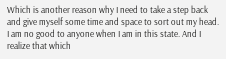Which is another reason why I need to take a step back and give myself some time and space to sort out my head. I am no good to anyone when I am in this state. And I realize that which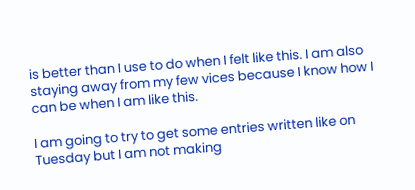is better than I use to do when I felt like this. I am also staying away from my few vices because I know how I can be when I am like this.

I am going to try to get some entries written like on Tuesday but I am not making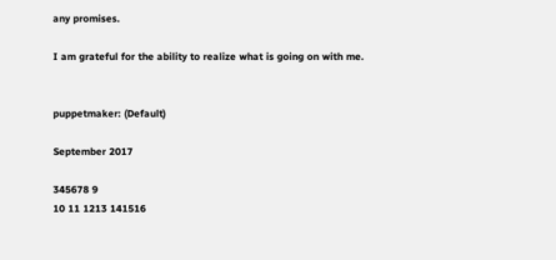any promises.

I am grateful for the ability to realize what is going on with me.


puppetmaker: (Default)

September 2017

345678 9
10 11 1213 141516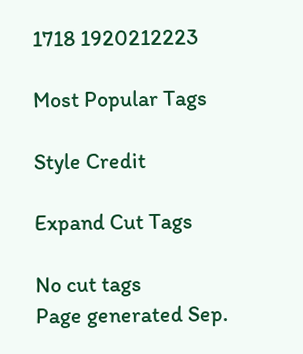1718 1920212223

Most Popular Tags

Style Credit

Expand Cut Tags

No cut tags
Page generated Sep.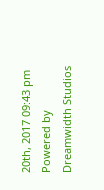20th, 2017 09:43 pm
Powered by Dreamwidth Studios